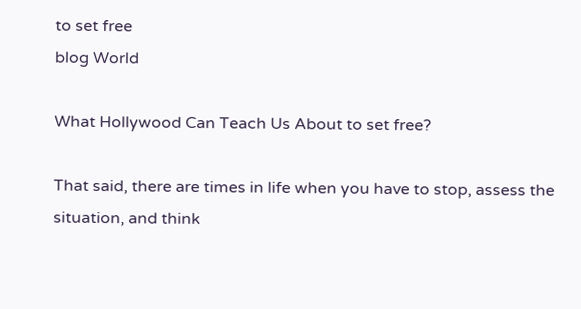to set free
blog World

What Hollywood Can Teach Us About to set free?

That said, there are times in life when you have to stop, assess the situation, and think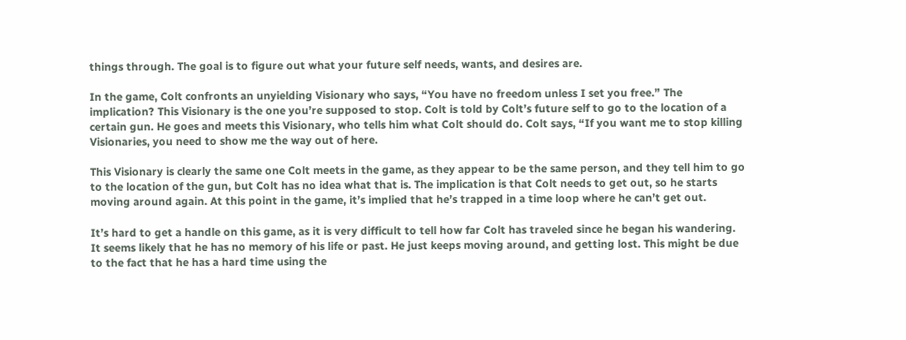things through. The goal is to figure out what your future self needs, wants, and desires are.

In the game, Colt confronts an unyielding Visionary who says, “You have no freedom unless I set you free.” The implication? This Visionary is the one you’re supposed to stop. Colt is told by Colt’s future self to go to the location of a certain gun. He goes and meets this Visionary, who tells him what Colt should do. Colt says, “If you want me to stop killing Visionaries, you need to show me the way out of here.

This Visionary is clearly the same one Colt meets in the game, as they appear to be the same person, and they tell him to go to the location of the gun, but Colt has no idea what that is. The implication is that Colt needs to get out, so he starts moving around again. At this point in the game, it’s implied that he’s trapped in a time loop where he can’t get out.

It’s hard to get a handle on this game, as it is very difficult to tell how far Colt has traveled since he began his wandering. It seems likely that he has no memory of his life or past. He just keeps moving around, and getting lost. This might be due to the fact that he has a hard time using the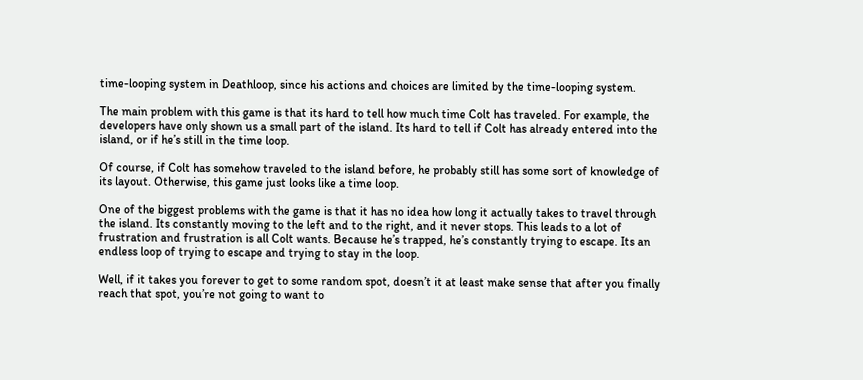time-looping system in Deathloop, since his actions and choices are limited by the time-looping system.

The main problem with this game is that its hard to tell how much time Colt has traveled. For example, the developers have only shown us a small part of the island. Its hard to tell if Colt has already entered into the island, or if he’s still in the time loop.

Of course, if Colt has somehow traveled to the island before, he probably still has some sort of knowledge of its layout. Otherwise, this game just looks like a time loop.

One of the biggest problems with the game is that it has no idea how long it actually takes to travel through the island. Its constantly moving to the left and to the right, and it never stops. This leads to a lot of frustration and frustration is all Colt wants. Because he’s trapped, he’s constantly trying to escape. Its an endless loop of trying to escape and trying to stay in the loop.

Well, if it takes you forever to get to some random spot, doesn’t it at least make sense that after you finally reach that spot, you’re not going to want to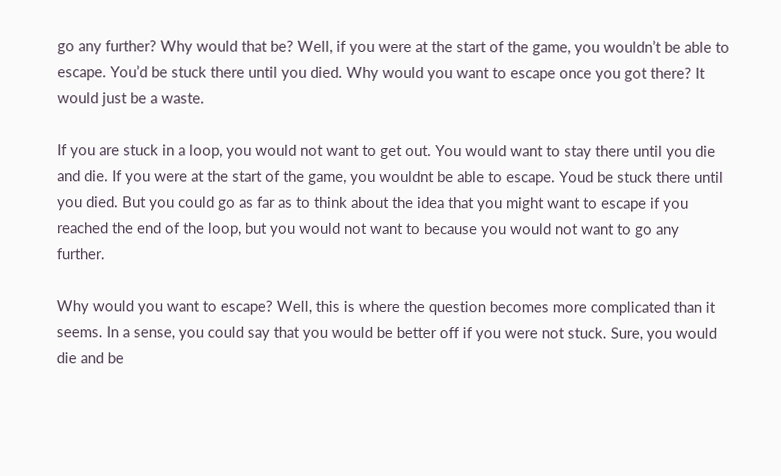go any further? Why would that be? Well, if you were at the start of the game, you wouldn’t be able to escape. You’d be stuck there until you died. Why would you want to escape once you got there? It would just be a waste.

If you are stuck in a loop, you would not want to get out. You would want to stay there until you die and die. If you were at the start of the game, you wouldnt be able to escape. Youd be stuck there until you died. But you could go as far as to think about the idea that you might want to escape if you reached the end of the loop, but you would not want to because you would not want to go any further.

Why would you want to escape? Well, this is where the question becomes more complicated than it seems. In a sense, you could say that you would be better off if you were not stuck. Sure, you would die and be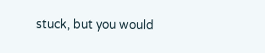stuck, but you would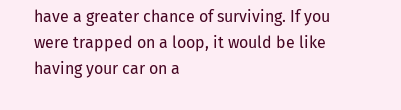have a greater chance of surviving. If you were trapped on a loop, it would be like having your car on a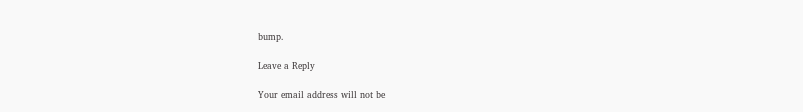bump.

Leave a Reply

Your email address will not be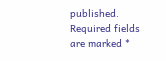published. Required fields are marked *